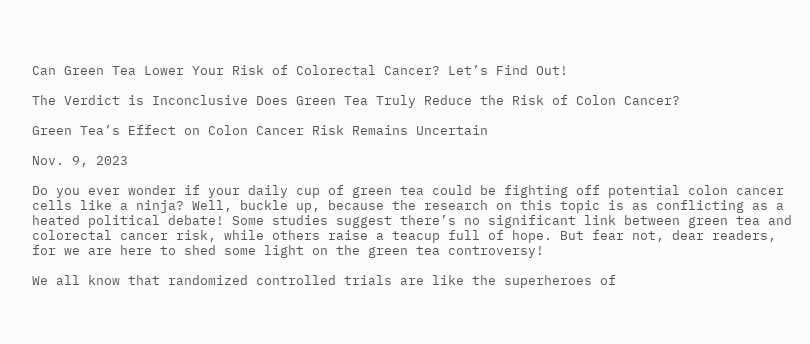Can Green Tea Lower Your Risk of Colorectal Cancer? Let’s Find Out!

The Verdict is Inconclusive Does Green Tea Truly Reduce the Risk of Colon Cancer?

Green Tea’s Effect on Colon Cancer Risk Remains Uncertain

Nov. 9, 2023

Do you ever wonder if your daily cup of green tea could be fighting off potential colon cancer cells like a ninja? Well, buckle up, because the research on this topic is as conflicting as a heated political debate! Some studies suggest there’s no significant link between green tea and colorectal cancer risk, while others raise a teacup full of hope. But fear not, dear readers, for we are here to shed some light on the green tea controversy!

We all know that randomized controlled trials are like the superheroes of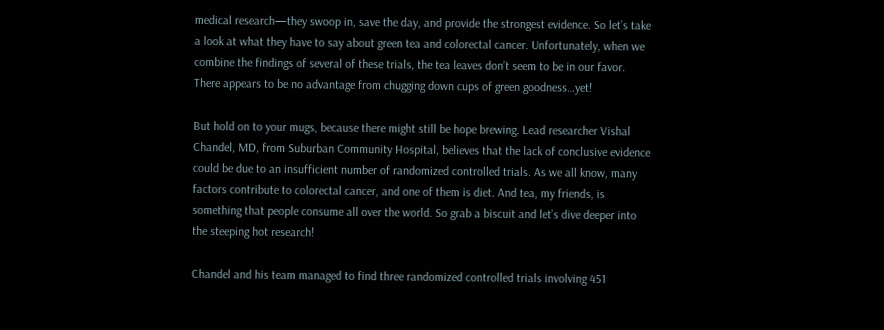medical research—they swoop in, save the day, and provide the strongest evidence. So let’s take a look at what they have to say about green tea and colorectal cancer. Unfortunately, when we combine the findings of several of these trials, the tea leaves don’t seem to be in our favor. There appears to be no advantage from chugging down cups of green goodness…yet!

But hold on to your mugs, because there might still be hope brewing. Lead researcher Vishal Chandel, MD, from Suburban Community Hospital, believes that the lack of conclusive evidence could be due to an insufficient number of randomized controlled trials. As we all know, many factors contribute to colorectal cancer, and one of them is diet. And tea, my friends, is something that people consume all over the world. So grab a biscuit and let’s dive deeper into the steeping hot research!

Chandel and his team managed to find three randomized controlled trials involving 451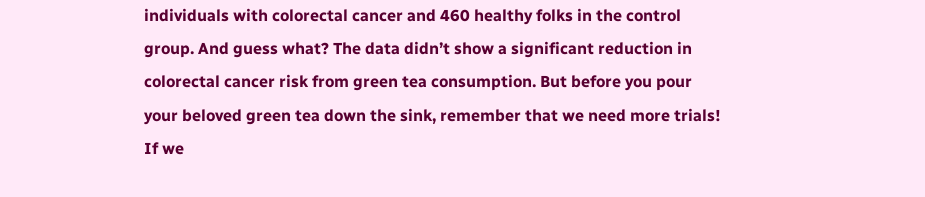individuals with colorectal cancer and 460 healthy folks in the control group. And guess what? The data didn’t show a significant reduction in colorectal cancer risk from green tea consumption. But before you pour your beloved green tea down the sink, remember that we need more trials! If we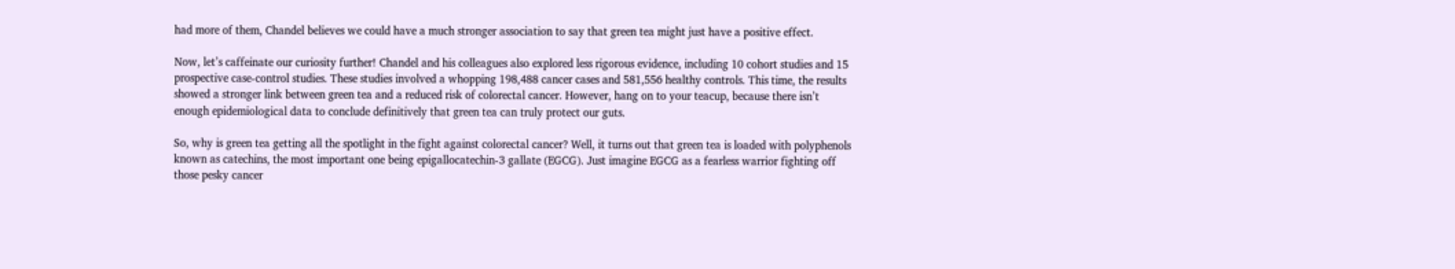had more of them, Chandel believes we could have a much stronger association to say that green tea might just have a positive effect.

Now, let’s caffeinate our curiosity further! Chandel and his colleagues also explored less rigorous evidence, including 10 cohort studies and 15 prospective case-control studies. These studies involved a whopping 198,488 cancer cases and 581,556 healthy controls. This time, the results showed a stronger link between green tea and a reduced risk of colorectal cancer. However, hang on to your teacup, because there isn’t enough epidemiological data to conclude definitively that green tea can truly protect our guts.

So, why is green tea getting all the spotlight in the fight against colorectal cancer? Well, it turns out that green tea is loaded with polyphenols known as catechins, the most important one being epigallocatechin-3 gallate (EGCG). Just imagine EGCG as a fearless warrior fighting off those pesky cancer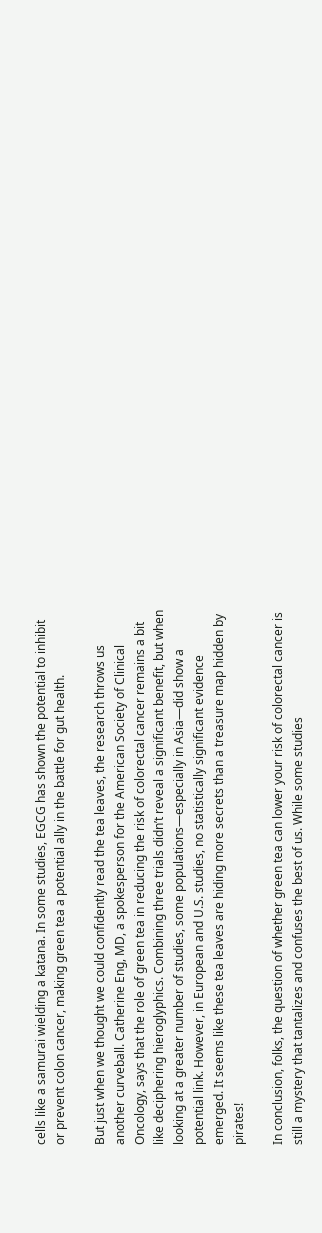cells like a samurai wielding a katana. In some studies, EGCG has shown the potential to inhibit or prevent colon cancer, making green tea a potential ally in the battle for gut health.

But just when we thought we could confidently read the tea leaves, the research throws us another curveball. Catherine Eng, MD, a spokesperson for the American Society of Clinical Oncology, says that the role of green tea in reducing the risk of colorectal cancer remains a bit like deciphering hieroglyphics. Combining three trials didn’t reveal a significant benefit, but when looking at a greater number of studies, some populations—especially in Asia—did show a potential link. However, in European and U.S. studies, no statistically significant evidence emerged. It seems like these tea leaves are hiding more secrets than a treasure map hidden by pirates!

In conclusion, folks, the question of whether green tea can lower your risk of colorectal cancer is still a mystery that tantalizes and confuses the best of us. While some studies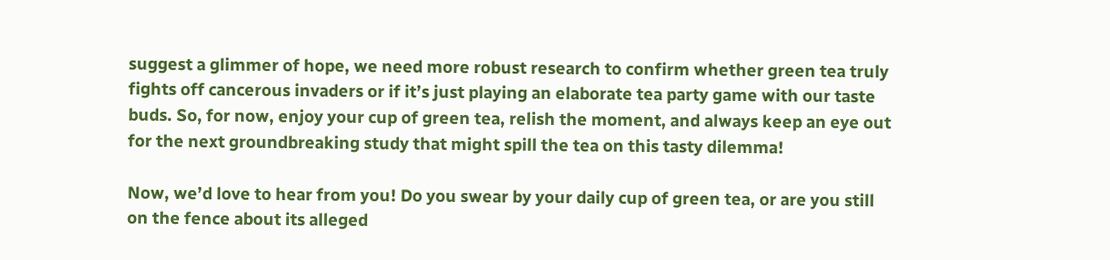suggest a glimmer of hope, we need more robust research to confirm whether green tea truly fights off cancerous invaders or if it’s just playing an elaborate tea party game with our taste buds. So, for now, enjoy your cup of green tea, relish the moment, and always keep an eye out for the next groundbreaking study that might spill the tea on this tasty dilemma!

Now, we’d love to hear from you! Do you swear by your daily cup of green tea, or are you still on the fence about its alleged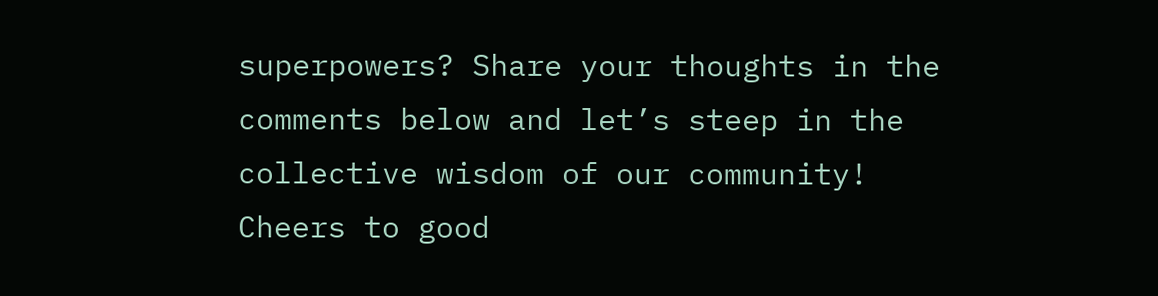superpowers? Share your thoughts in the comments below and let’s steep in the collective wisdom of our community! Cheers to good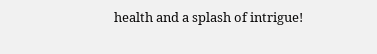health and a splash of intrigue!